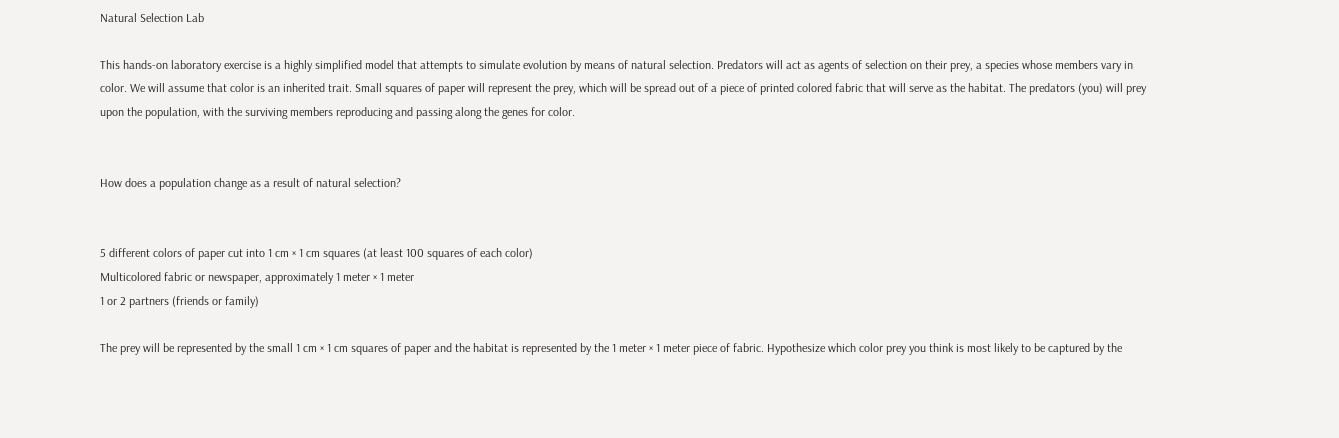Natural Selection Lab

This hands-on laboratory exercise is a highly simplified model that attempts to simulate evolution by means of natural selection. Predators will act as agents of selection on their prey, a species whose members vary in color. We will assume that color is an inherited trait. Small squares of paper will represent the prey, which will be spread out of a piece of printed colored fabric that will serve as the habitat. The predators (you) will prey upon the population, with the surviving members reproducing and passing along the genes for color.


How does a population change as a result of natural selection?


5 different colors of paper cut into 1 cm × 1 cm squares (at least 100 squares of each color)
Multicolored fabric or newspaper, approximately 1 meter × 1 meter
1 or 2 partners (friends or family)

The prey will be represented by the small 1 cm × 1 cm squares of paper and the habitat is represented by the 1 meter × 1 meter piece of fabric. Hypothesize which color prey you think is most likely to be captured by the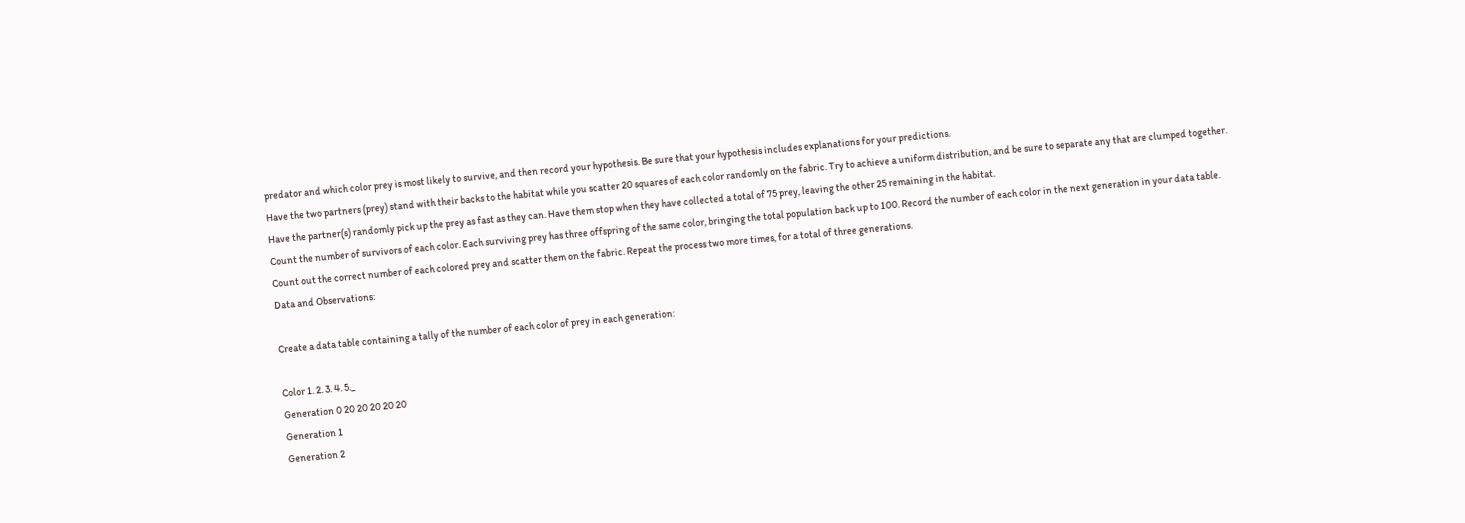predator and which color prey is most likely to survive, and then record your hypothesis. Be sure that your hypothesis includes explanations for your predictions.
Have the two partners (prey) stand with their backs to the habitat while you scatter 20 squares of each color randomly on the fabric. Try to achieve a uniform distribution, and be sure to separate any that are clumped together.
Have the partner(s) randomly pick up the prey as fast as they can. Have them stop when they have collected a total of 75 prey, leaving the other 25 remaining in the habitat.
Count the number of survivors of each color. Each surviving prey has three offspring of the same color, bringing the total population back up to 100. Record the number of each color in the next generation in your data table.
Count out the correct number of each colored prey and scatter them on the fabric. Repeat the process two more times, for a total of three generations.
Data and Observations:

Create a data table containing a tally of the number of each color of prey in each generation:

Color 1. 2. 3. 4. 5._
Generation 0 20 20 20 20 20
Generation 1
Generation 2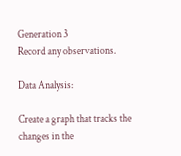Generation 3
Record any observations.

Data Analysis:

Create a graph that tracks the changes in the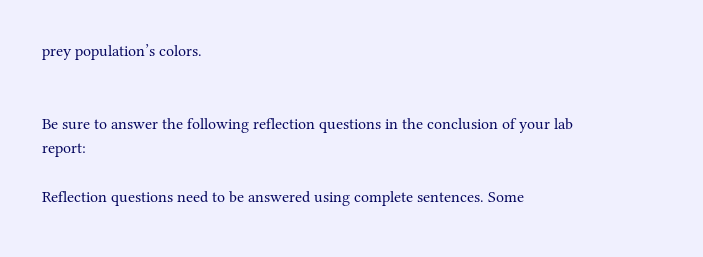prey population’s colors.


Be sure to answer the following reflection questions in the conclusion of your lab report:

Reflection questions need to be answered using complete sentences. Some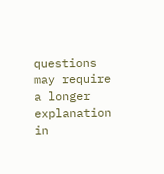questions may require a longer explanation in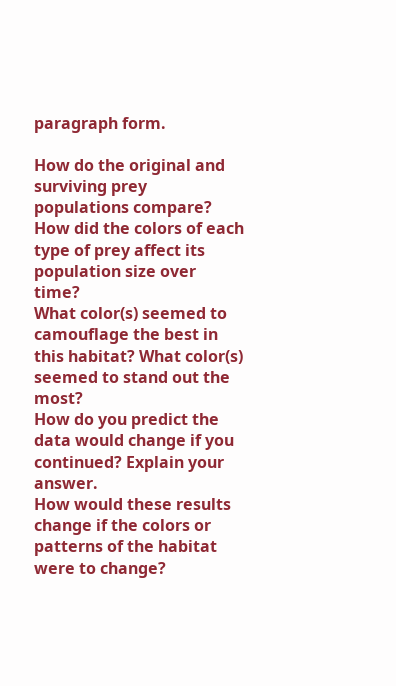paragraph form.

How do the original and surviving prey populations compare?
How did the colors of each type of prey affect its population size over time?
What color(s) seemed to camouflage the best in this habitat? What color(s) seemed to stand out the most?
How do you predict the data would change if you continued? Explain your answer.
How would these results change if the colors or patterns of the habitat were to change?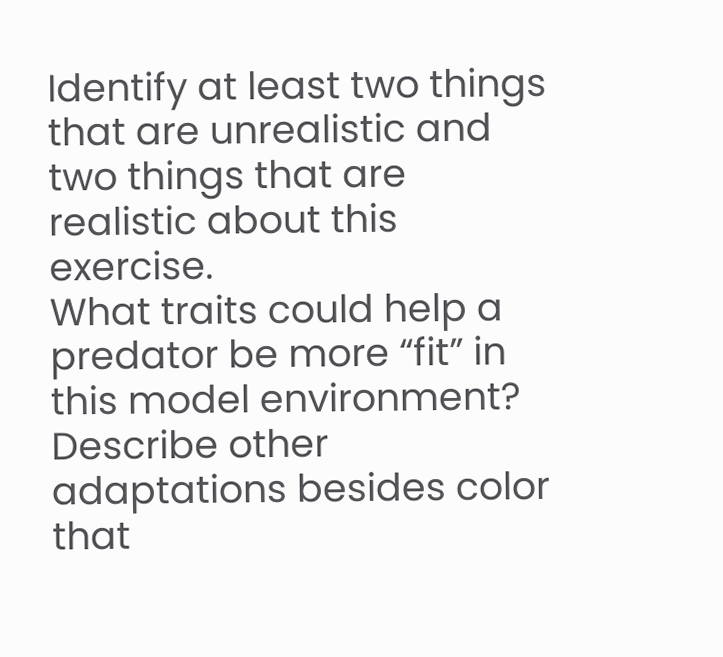Identify at least two things that are unrealistic and two things that are realistic about this exercise.
What traits could help a predator be more “fit” in this model environment?
Describe other adaptations besides color that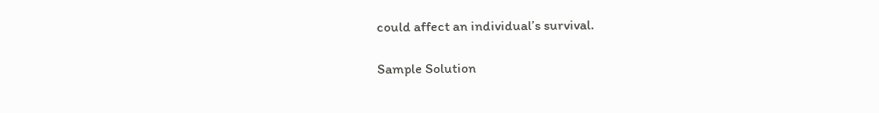could affect an individual’s survival.

Sample Solution